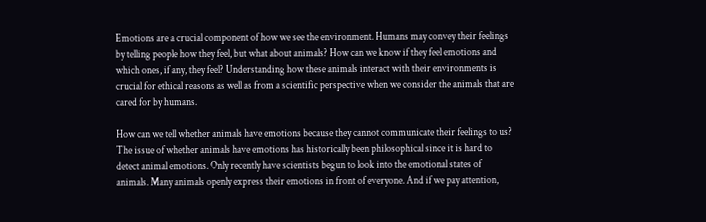Emotions are a crucial component of how we see the environment. Humans may convey their feelings by telling people how they feel, but what about animals? How can we know if they feel emotions and which ones, if any, they feel? Understanding how these animals interact with their environments is crucial for ethical reasons as well as from a scientific perspective when we consider the animals that are cared for by humans.

How can we tell whether animals have emotions because they cannot communicate their feelings to us? The issue of whether animals have emotions has historically been philosophical since it is hard to detect animal emotions. Only recently have scientists begun to look into the emotional states of animals. Many animals openly express their emotions in front of everyone. And if we pay attention,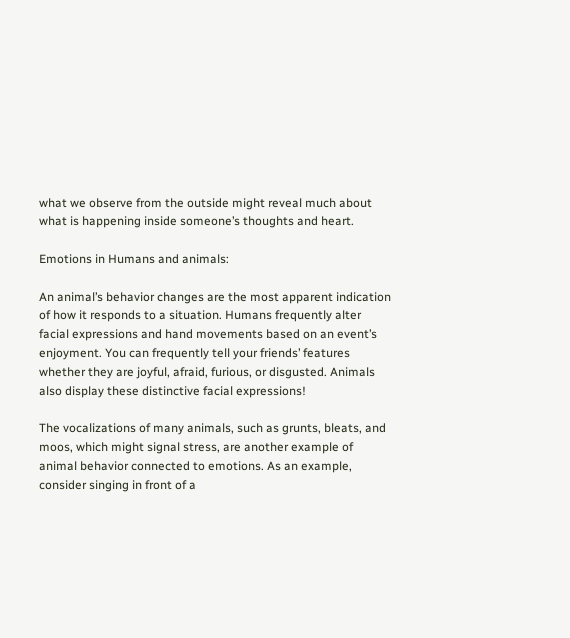what we observe from the outside might reveal much about what is happening inside someone’s thoughts and heart.

Emotions in Humans and animals:

An animal’s behavior changes are the most apparent indication of how it responds to a situation. Humans frequently alter facial expressions and hand movements based on an event’s enjoyment. You can frequently tell your friends’ features whether they are joyful, afraid, furious, or disgusted. Animals also display these distinctive facial expressions!

The vocalizations of many animals, such as grunts, bleats, and moos, which might signal stress, are another example of animal behavior connected to emotions. As an example, consider singing in front of a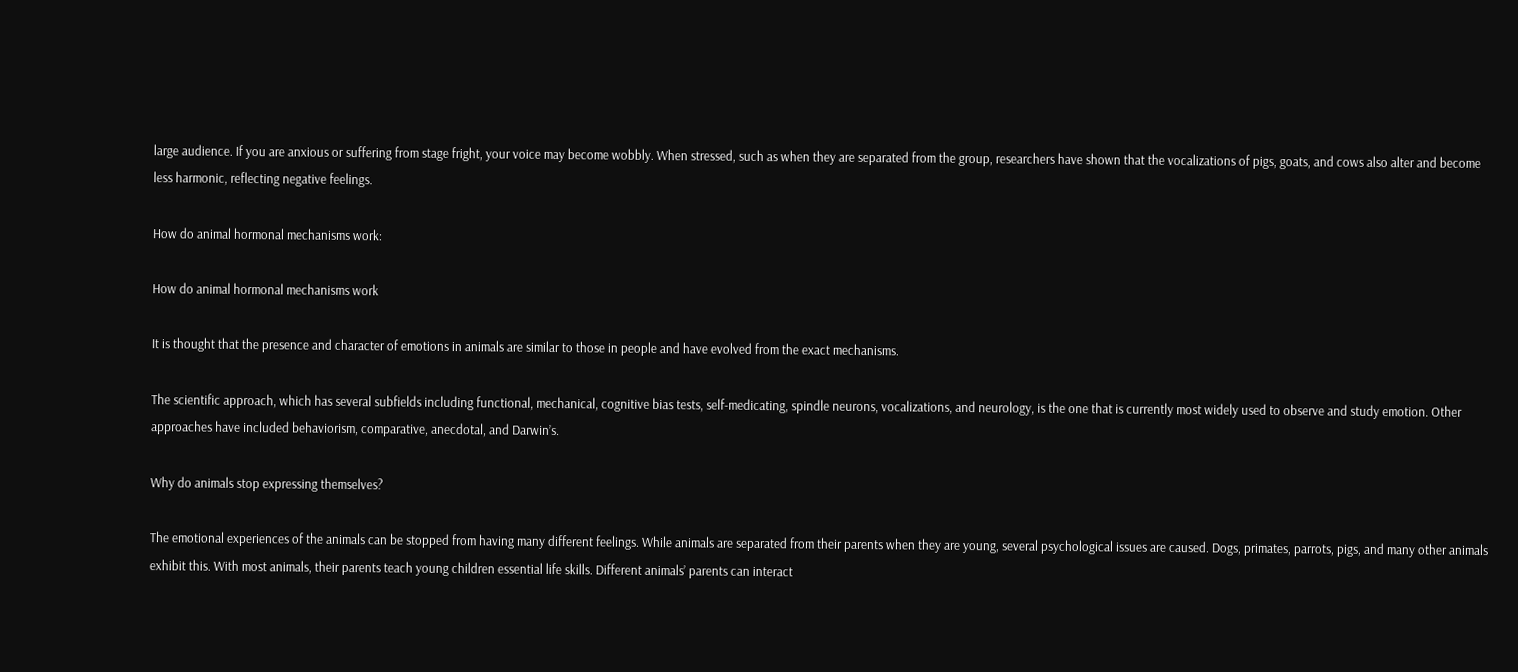large audience. If you are anxious or suffering from stage fright, your voice may become wobbly. When stressed, such as when they are separated from the group, researchers have shown that the vocalizations of pigs, goats, and cows also alter and become less harmonic, reflecting negative feelings.

How do animal hormonal mechanisms work:

How do animal hormonal mechanisms work

It is thought that the presence and character of emotions in animals are similar to those in people and have evolved from the exact mechanisms.

The scientific approach, which has several subfields including functional, mechanical, cognitive bias tests, self-medicating, spindle neurons, vocalizations, and neurology, is the one that is currently most widely used to observe and study emotion. Other approaches have included behaviorism, comparative, anecdotal, and Darwin’s.

Why do animals stop expressing themselves?

The emotional experiences of the animals can be stopped from having many different feelings. While animals are separated from their parents when they are young, several psychological issues are caused. Dogs, primates, parrots, pigs, and many other animals exhibit this. With most animals, their parents teach young children essential life skills. Different animals’ parents can interact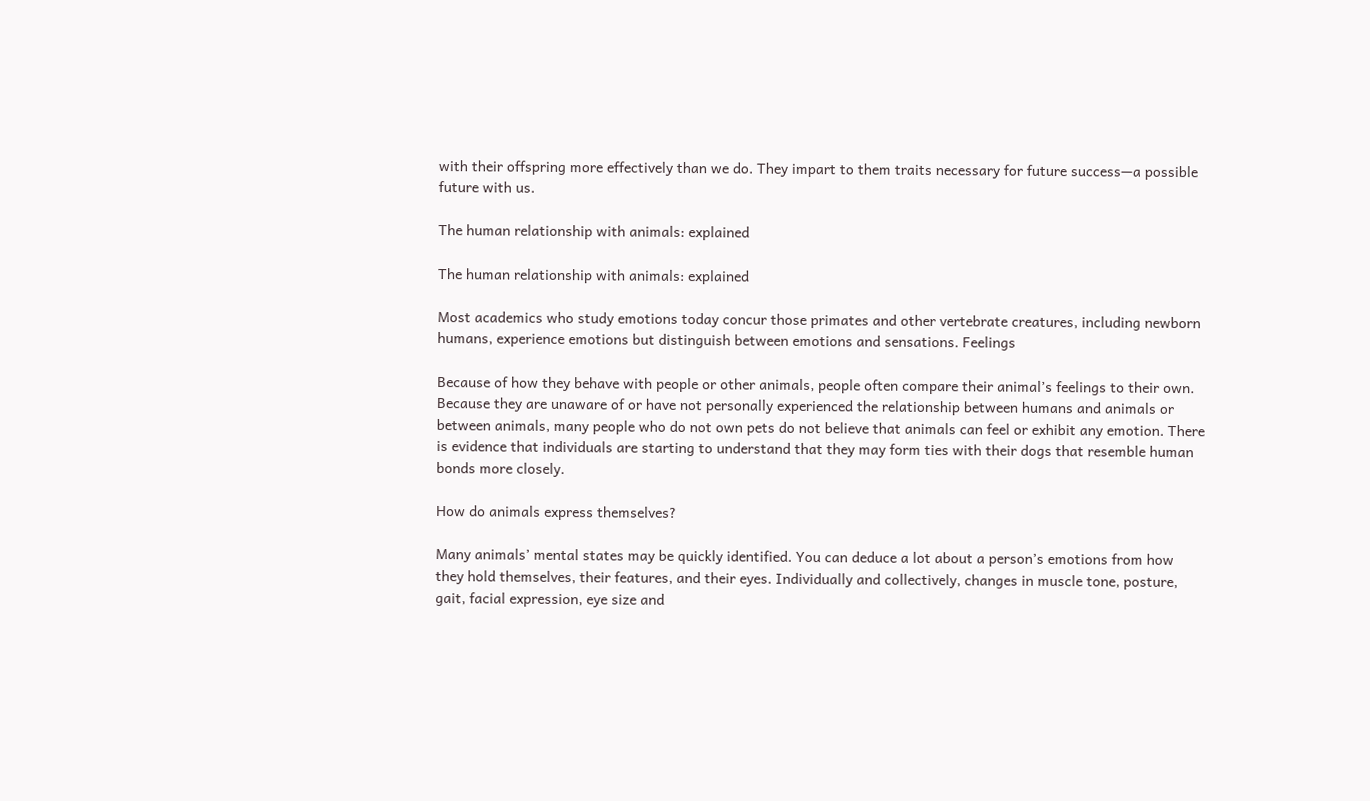with their offspring more effectively than we do. They impart to them traits necessary for future success—a possible future with us.

The human relationship with animals: explained

The human relationship with animals: explained

Most academics who study emotions today concur those primates and other vertebrate creatures, including newborn humans, experience emotions but distinguish between emotions and sensations. Feelings

Because of how they behave with people or other animals, people often compare their animal’s feelings to their own. Because they are unaware of or have not personally experienced the relationship between humans and animals or between animals, many people who do not own pets do not believe that animals can feel or exhibit any emotion. There is evidence that individuals are starting to understand that they may form ties with their dogs that resemble human bonds more closely.

How do animals express themselves?

Many animals’ mental states may be quickly identified. You can deduce a lot about a person’s emotions from how they hold themselves, their features, and their eyes. Individually and collectively, changes in muscle tone, posture, gait, facial expression, eye size and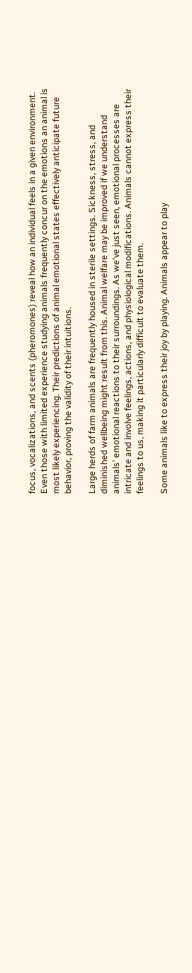focus, vocalizations, and scents (pheromones) reveal how an individual feels in a given environment. Even those with limited experience studying animals frequently concur on the emotions an animal is most likely experiencing. Their predictions of animal emotional states effectively anticipate future behavior, proving the validity of their intuitions.

Large herds of farm animals are frequently housed in sterile settings. Sickness, stress, and diminished wellbeing might result from this. Animal welfare may be improved if we understand animals’ emotional reactions to their surroundings. As we’ve just seen, emotional processes are intricate and involve feelings, actions, and physiological modifications. Animals cannot express their feelings to us, making it particularly difficult to evaluate them.

Some animals like to express their joy by playing. Animals appear to play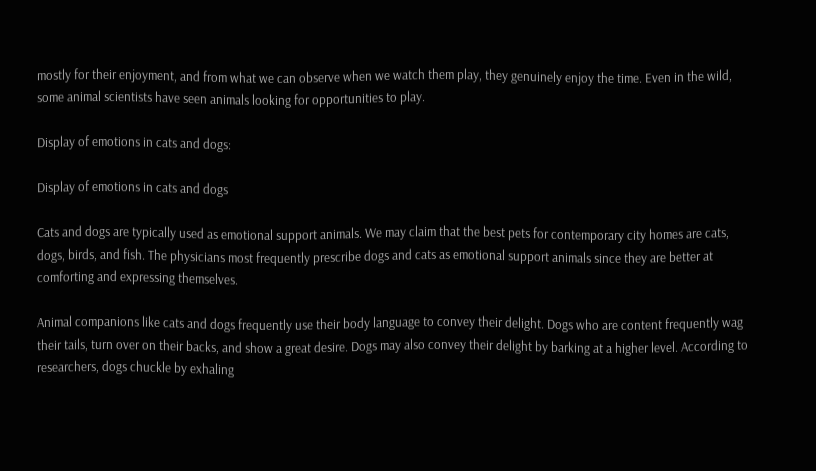mostly for their enjoyment, and from what we can observe when we watch them play, they genuinely enjoy the time. Even in the wild, some animal scientists have seen animals looking for opportunities to play.

Display of emotions in cats and dogs:

Display of emotions in cats and dogs

Cats and dogs are typically used as emotional support animals. We may claim that the best pets for contemporary city homes are cats, dogs, birds, and fish. The physicians most frequently prescribe dogs and cats as emotional support animals since they are better at comforting and expressing themselves.

Animal companions like cats and dogs frequently use their body language to convey their delight. Dogs who are content frequently wag their tails, turn over on their backs, and show a great desire. Dogs may also convey their delight by barking at a higher level. According to researchers, dogs chuckle by exhaling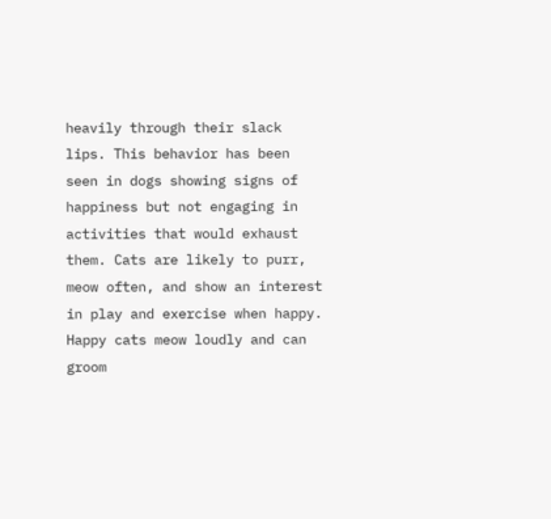heavily through their slack lips. This behavior has been seen in dogs showing signs of happiness but not engaging in activities that would exhaust them. Cats are likely to purr, meow often, and show an interest in play and exercise when happy. Happy cats meow loudly and can groom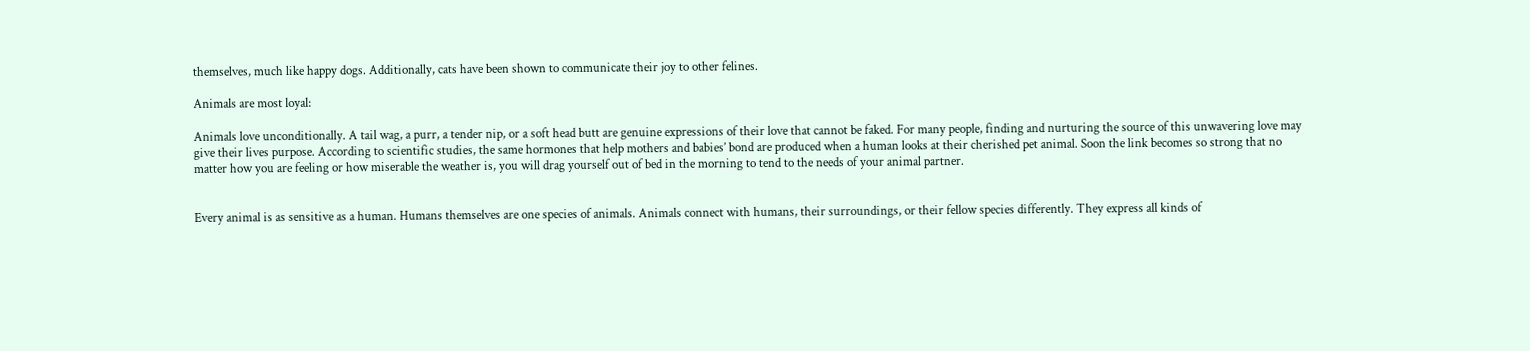themselves, much like happy dogs. Additionally, cats have been shown to communicate their joy to other felines.

Animals are most loyal:

Animals love unconditionally. A tail wag, a purr, a tender nip, or a soft head butt are genuine expressions of their love that cannot be faked. For many people, finding and nurturing the source of this unwavering love may give their lives purpose. According to scientific studies, the same hormones that help mothers and babies’ bond are produced when a human looks at their cherished pet animal. Soon the link becomes so strong that no matter how you are feeling or how miserable the weather is, you will drag yourself out of bed in the morning to tend to the needs of your animal partner.


Every animal is as sensitive as a human. Humans themselves are one species of animals. Animals connect with humans, their surroundings, or their fellow species differently. They express all kinds of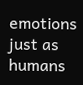emotions just as humans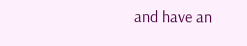and have an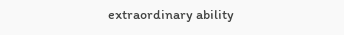extraordinary ability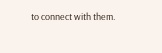to connect with them.